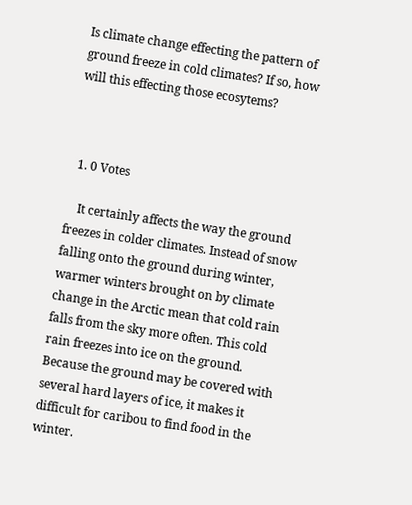Is climate change effecting the pattern of ground freeze in cold climates? If so, how will this effecting those ecosytems?



  1. 0 Votes

    It certainly affects the way the ground freezes in colder climates. Instead of snow falling onto the ground during winter, warmer winters brought on by climate change in the Arctic mean that cold rain falls from the sky more often. This cold rain freezes into ice on the ground. Because the ground may be covered with several hard layers of ice, it makes it difficult for caribou to find food in the winter.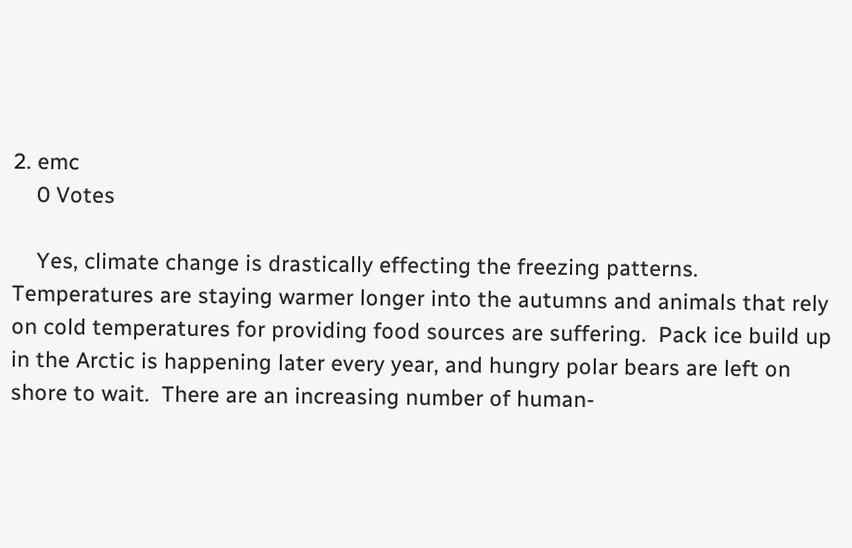2. emc
    0 Votes

    Yes, climate change is drastically effecting the freezing patterns.  Temperatures are staying warmer longer into the autumns and animals that rely on cold temperatures for providing food sources are suffering.  Pack ice build up in the Arctic is happening later every year, and hungry polar bears are left on shore to wait.  There are an increasing number of human-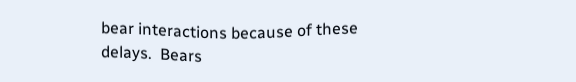bear interactions because of these delays.  Bears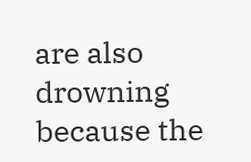are also drowning because the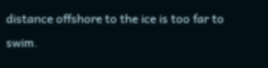distance offshore to the ice is too far to swim.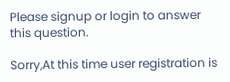Please signup or login to answer this question.

Sorry,At this time user registration is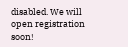disabled. We will open registration soon!